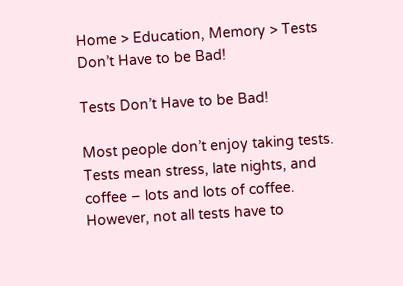Home > Education, Memory > Tests Don’t Have to be Bad!

Tests Don’t Have to be Bad!

Most people don’t enjoy taking tests. Tests mean stress, late nights, and coffee – lots and lots of coffee.  However, not all tests have to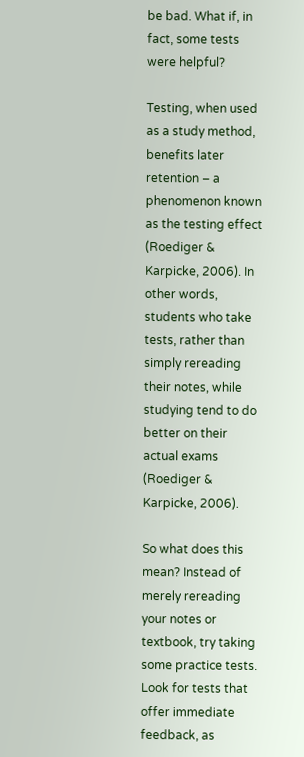be bad. What if, in fact, some tests were helpful?

Testing, when used as a study method, benefits later retention – a phenomenon known as the testing effect (Roediger & Karpicke, 2006). In other words, students who take tests, rather than simply rereading their notes, while studying tend to do better on their actual exams (Roediger & Karpicke, 2006).

So what does this mean? Instead of merely rereading your notes or textbook, try taking some practice tests. Look for tests that offer immediate feedback, as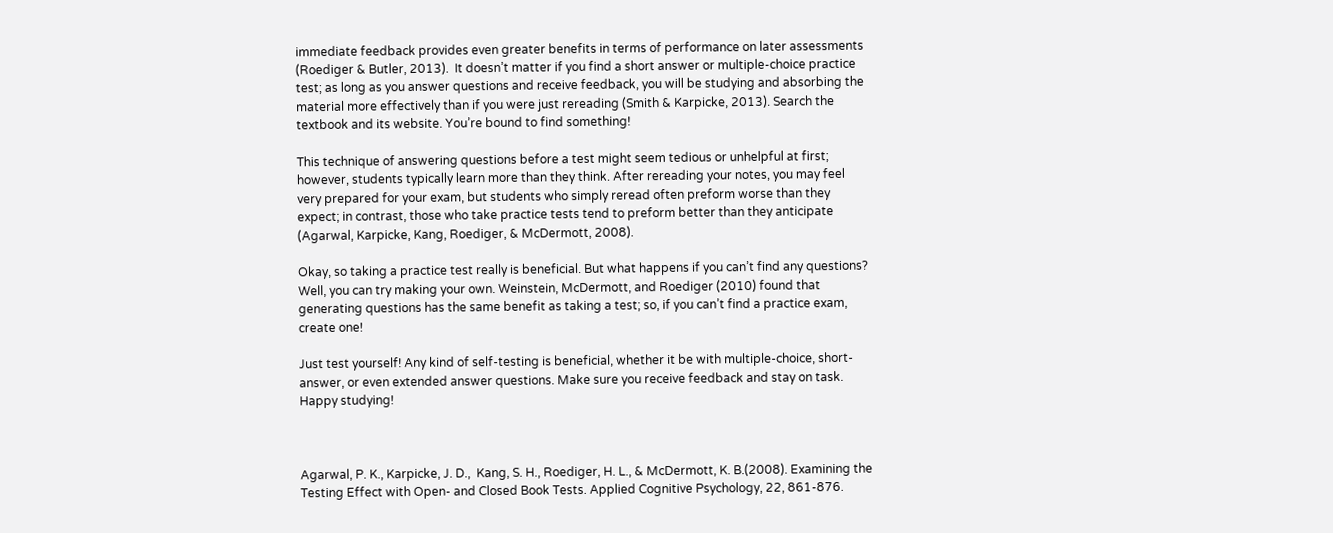immediate feedback provides even greater benefits in terms of performance on later assessments (Roediger & Butler, 2013).  It doesn’t matter if you find a short answer or multiple-choice practice test; as long as you answer questions and receive feedback, you will be studying and absorbing the material more effectively than if you were just rereading (Smith & Karpicke, 2013). Search the textbook and its website. You’re bound to find something!

This technique of answering questions before a test might seem tedious or unhelpful at first; however, students typically learn more than they think. After rereading your notes, you may feel very prepared for your exam, but students who simply reread often preform worse than they expect; in contrast, those who take practice tests tend to preform better than they anticipate (Agarwal, Karpicke, Kang, Roediger, & McDermott, 2008).

Okay, so taking a practice test really is beneficial. But what happens if you can’t find any questions? Well, you can try making your own. Weinstein, McDermott, and Roediger (2010) found that generating questions has the same benefit as taking a test; so, if you can’t find a practice exam, create one!

Just test yourself! Any kind of self-testing is beneficial, whether it be with multiple-choice, short-answer, or even extended answer questions. Make sure you receive feedback and stay on task. Happy studying!



Agarwal, P. K., Karpicke, J. D.,  Kang, S. H., Roediger, H. L., & McDermott, K. B.(2008). Examining the Testing Effect with Open- and Closed Book Tests. Applied Cognitive Psychology, 22, 861-876.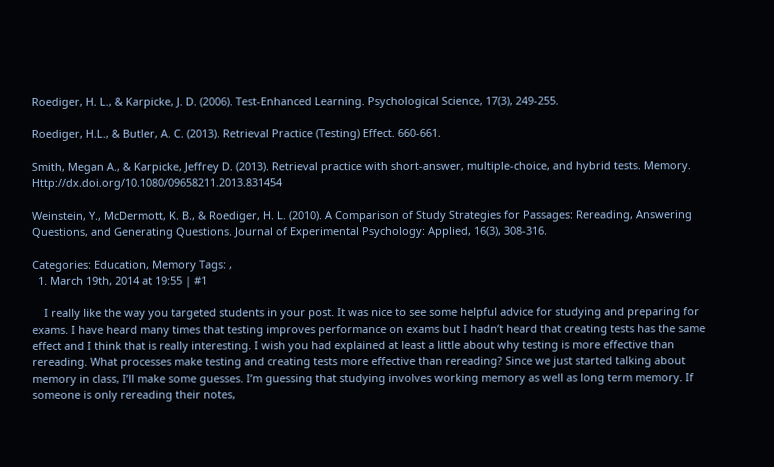Roediger, H. L., & Karpicke, J. D. (2006). Test-Enhanced Learning. Psychological Science, 17(3), 249-255.

Roediger, H.L., & Butler, A. C. (2013). Retrieval Practice (Testing) Effect. 660-661.

Smith, Megan A., & Karpicke, Jeffrey D. (2013). Retrieval practice with short-answer, multiple-choice, and hybrid tests. Memory. Http://dx.doi.org/10.1080/09658211.2013.831454

Weinstein, Y., McDermott, K. B., & Roediger, H. L. (2010). A Comparison of Study Strategies for Passages: Rereading, Answering Questions, and Generating Questions. Journal of Experimental Psychology: Applied, 16(3), 308-316.

Categories: Education, Memory Tags: ,
  1. March 19th, 2014 at 19:55 | #1

    I really like the way you targeted students in your post. It was nice to see some helpful advice for studying and preparing for exams. I have heard many times that testing improves performance on exams but I hadn’t heard that creating tests has the same effect and I think that is really interesting. I wish you had explained at least a little about why testing is more effective than rereading. What processes make testing and creating tests more effective than rereading? Since we just started talking about memory in class, I’ll make some guesses. I’m guessing that studying involves working memory as well as long term memory. If someone is only rereading their notes,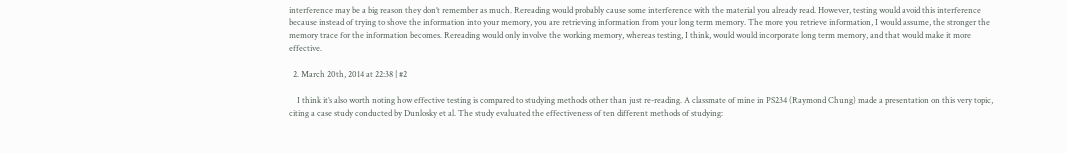interference may be a big reason they don’t remember as much. Rereading would probably cause some interference with the material you already read. However, testing would avoid this interference because instead of trying to shove the information into your memory, you are retrieving information from your long term memory. The more you retrieve information, I would assume, the stronger the memory trace for the information becomes. Rereading would only involve the working memory, whereas testing, I think, would would incorporate long term memory, and that would make it more effective.

  2. March 20th, 2014 at 22:38 | #2

    I think it’s also worth noting how effective testing is compared to studying methods other than just re-reading. A classmate of mine in PS234 (Raymond Chung) made a presentation on this very topic, citing a case study conducted by Dunlosky et al. The study evaluated the effectiveness of ten different methods of studying: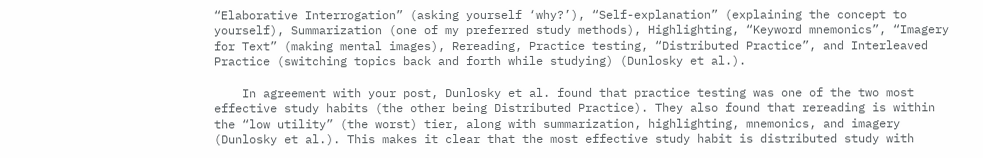“Elaborative Interrogation” (asking yourself ‘why?’), “Self-explanation” (explaining the concept to yourself), Summarization (one of my preferred study methods), Highlighting, “Keyword mnemonics”, “Imagery for Text” (making mental images), Rereading, Practice testing, “Distributed Practice”, and Interleaved Practice (switching topics back and forth while studying) (Dunlosky et al.).

    In agreement with your post, Dunlosky et al. found that practice testing was one of the two most effective study habits (the other being Distributed Practice). They also found that rereading is within the “low utility” (the worst) tier, along with summarization, highlighting, mnemonics, and imagery (Dunlosky et al.). This makes it clear that the most effective study habit is distributed study with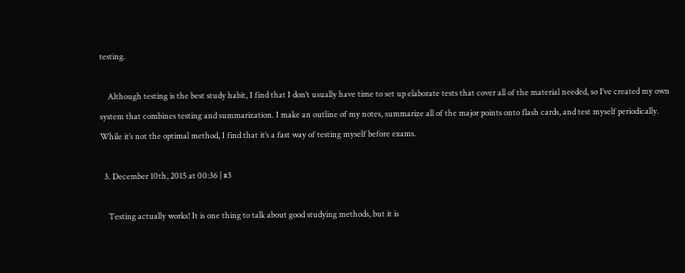testing.

    Although testing is the best study habit, I find that I don’t usually have time to set up elaborate tests that cover all of the material needed, so I’ve created my own system that combines testing and summarization. I make an outline of my notes, summarize all of the major points onto flash cards, and test myself periodically. While it’s not the optimal method, I find that it’s a fast way of testing myself before exams.

  3. December 10th, 2015 at 00:36 | #3

    Testing actually works! It is one thing to talk about good studying methods, but it is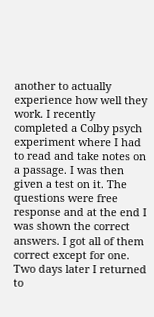another to actually experience how well they work. I recently completed a Colby psych experiment where I had to read and take notes on a passage. I was then given a test on it. The questions were free response and at the end I was shown the correct answers. I got all of them correct except for one. Two days later I returned to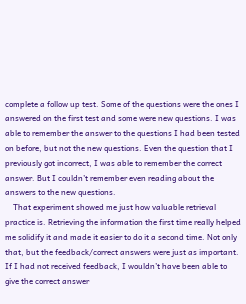complete a follow up test. Some of the questions were the ones I answered on the first test and some were new questions. I was able to remember the answer to the questions I had been tested on before, but not the new questions. Even the question that I previously got incorrect, I was able to remember the correct answer. But I couldn’t remember even reading about the answers to the new questions.
    That experiment showed me just how valuable retrieval practice is. Retrieving the information the first time really helped me solidify it and made it easier to do it a second time. Not only that, but the feedback/correct answers were just as important. If I had not received feedback, I wouldn’t have been able to give the correct answer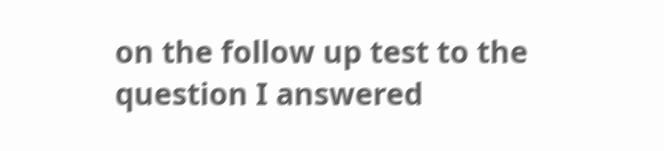on the follow up test to the question I answered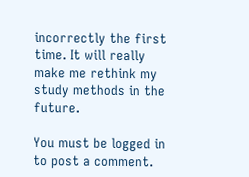incorrectly the first time. It will really make me rethink my study methods in the future.

You must be logged in to post a comment.